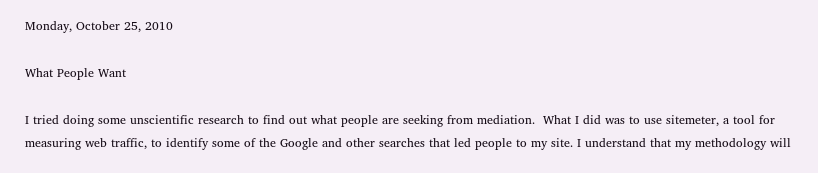Monday, October 25, 2010

What People Want

I tried doing some unscientific research to find out what people are seeking from mediation.  What I did was to use sitemeter, a tool for measuring web traffic, to identify some of the Google and other searches that led people to my site. I understand that my methodology will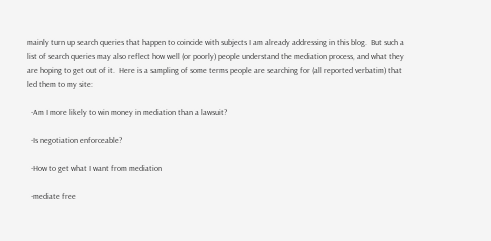mainly turn up search queries that happen to coincide with subjects I am already addressing in this blog.  But such a list of search queries may also reflect how well (or poorly) people understand the mediation process, and what they are hoping to get out of it.  Here is a sampling of some terms people are searching for (all reported verbatim) that led them to my site:

  -Am I more likely to win money in mediation than a lawsuit?

  -Is negotiation enforceable?

  -How to get what I want from mediation

  -mediate free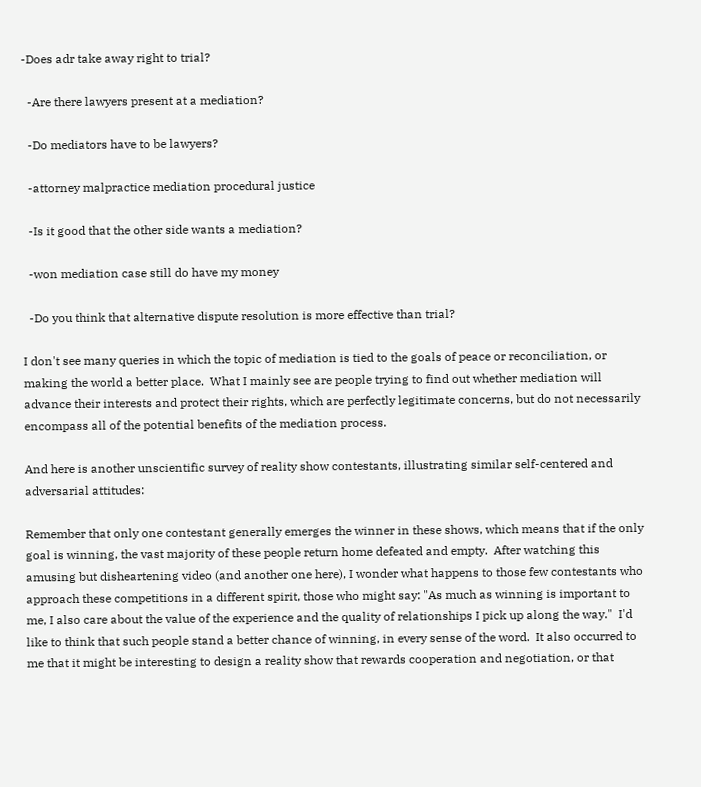-Does adr take away right to trial?

  -Are there lawyers present at a mediation?

  -Do mediators have to be lawyers?

  -attorney malpractice mediation procedural justice

  -Is it good that the other side wants a mediation?

  -won mediation case still do have my money

  -Do you think that alternative dispute resolution is more effective than trial?

I don't see many queries in which the topic of mediation is tied to the goals of peace or reconciliation, or making the world a better place.  What I mainly see are people trying to find out whether mediation will advance their interests and protect their rights, which are perfectly legitimate concerns, but do not necessarily encompass all of the potential benefits of the mediation process.

And here is another unscientific survey of reality show contestants, illustrating similar self-centered and adversarial attitudes:

Remember that only one contestant generally emerges the winner in these shows, which means that if the only goal is winning, the vast majority of these people return home defeated and empty.  After watching this amusing but disheartening video (and another one here), I wonder what happens to those few contestants who approach these competitions in a different spirit, those who might say: "As much as winning is important to me, I also care about the value of the experience and the quality of relationships I pick up along the way."  I'd like to think that such people stand a better chance of winning, in every sense of the word.  It also occurred to me that it might be interesting to design a reality show that rewards cooperation and negotiation, or that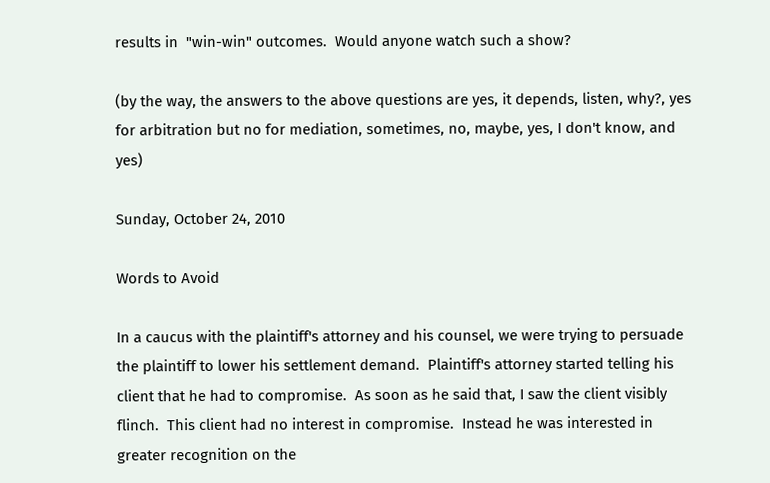results in  "win-win" outcomes.  Would anyone watch such a show?

(by the way, the answers to the above questions are yes, it depends, listen, why?, yes for arbitration but no for mediation, sometimes, no, maybe, yes, I don't know, and yes)

Sunday, October 24, 2010

Words to Avoid

In a caucus with the plaintiff's attorney and his counsel, we were trying to persuade the plaintiff to lower his settlement demand.  Plaintiff's attorney started telling his client that he had to compromise.  As soon as he said that, I saw the client visibly flinch.  This client had no interest in compromise.  Instead he was interested in greater recognition on the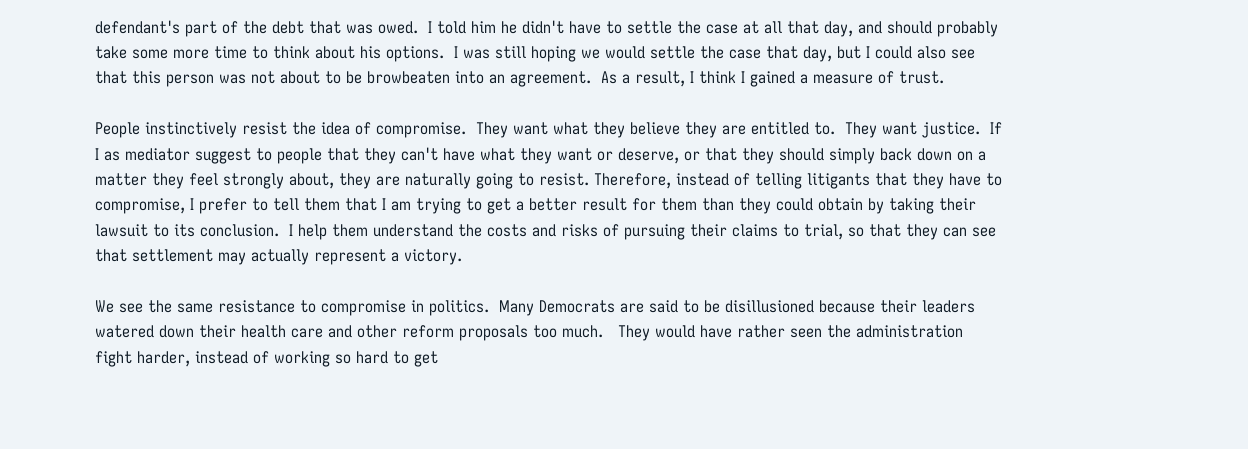defendant's part of the debt that was owed.  I told him he didn't have to settle the case at all that day, and should probably take some more time to think about his options.  I was still hoping we would settle the case that day, but I could also see that this person was not about to be browbeaten into an agreement.  As a result, I think I gained a measure of trust.

People instinctively resist the idea of compromise.  They want what they believe they are entitled to.  They want justice.  If I as mediator suggest to people that they can't have what they want or deserve, or that they should simply back down on a matter they feel strongly about, they are naturally going to resist. Therefore, instead of telling litigants that they have to compromise, I prefer to tell them that I am trying to get a better result for them than they could obtain by taking their lawsuit to its conclusion.  I help them understand the costs and risks of pursuing their claims to trial, so that they can see that settlement may actually represent a victory.

We see the same resistance to compromise in politics.  Many Democrats are said to be disillusioned because their leaders watered down their health care and other reform proposals too much.   They would have rather seen the administration fight harder, instead of working so hard to get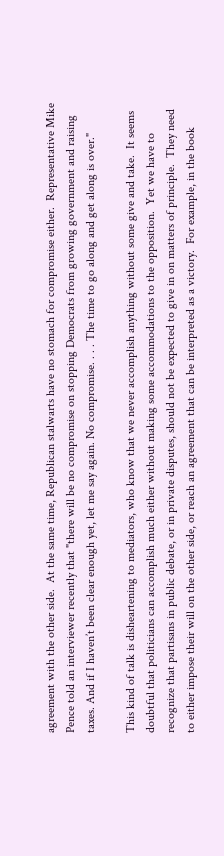agreement with the other side.  At the same time, Republican stalwarts have no stomach for compromise either.  Representative Mike Pence told an interviewer recently that "there will be no compromise on stopping Democrats from growing government and raising taxes. And if I haven’t been clear enough yet, let me say again. No compromise. . . . The time to go along and get along is over."

This kind of talk is disheartening to mediators, who know that we never accomplish anything without some give and take.  It seems doubtful that politicians can accomplish much either without making some accommodations to the opposition.  Yet we have to recognize that partisans in public debate, or in private disputes, should not be expected to give in on matters of principle.  They need to either impose their will on the other side, or reach an agreement that can be interpreted as a victory.  For example, in the book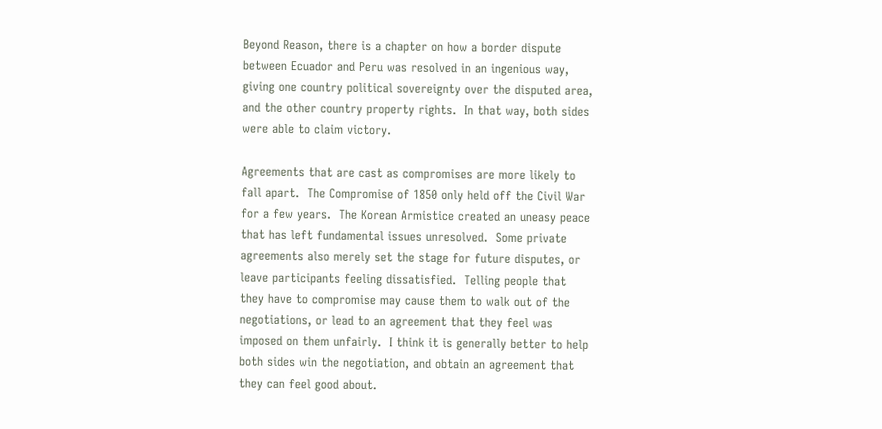Beyond Reason, there is a chapter on how a border dispute between Ecuador and Peru was resolved in an ingenious way, giving one country political sovereignty over the disputed area, and the other country property rights.  In that way, both sides were able to claim victory.

Agreements that are cast as compromises are more likely to fall apart.  The Compromise of 1850 only held off the Civil War for a few years.  The Korean Armistice created an uneasy peace that has left fundamental issues unresolved.  Some private agreements also merely set the stage for future disputes, or leave participants feeling dissatisfied.  Telling people that they have to compromise may cause them to walk out of the negotiations, or lead to an agreement that they feel was imposed on them unfairly.  I think it is generally better to help both sides win the negotiation, and obtain an agreement that they can feel good about.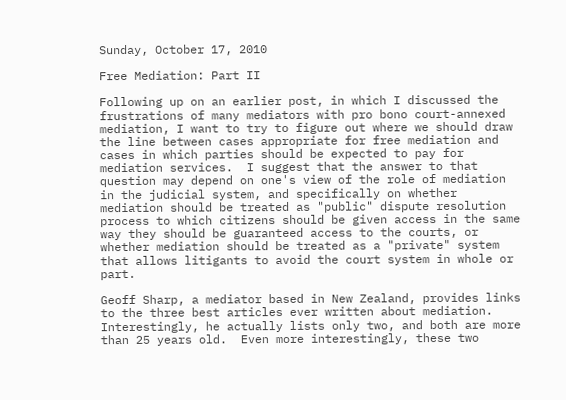Sunday, October 17, 2010

Free Mediation: Part II

Following up on an earlier post, in which I discussed the frustrations of many mediators with pro bono court-annexed mediation, I want to try to figure out where we should draw the line between cases appropriate for free mediation and cases in which parties should be expected to pay for mediation services.  I suggest that the answer to that question may depend on one's view of the role of mediation in the judicial system, and specifically on whether mediation should be treated as "public" dispute resolution process to which citizens should be given access in the same way they should be guaranteed access to the courts, or whether mediation should be treated as a "private" system that allows litigants to avoid the court system in whole or part.

Geoff Sharp, a mediator based in New Zealand, provides links to the three best articles ever written about mediation.  Interestingly, he actually lists only two, and both are more than 25 years old.  Even more interestingly, these two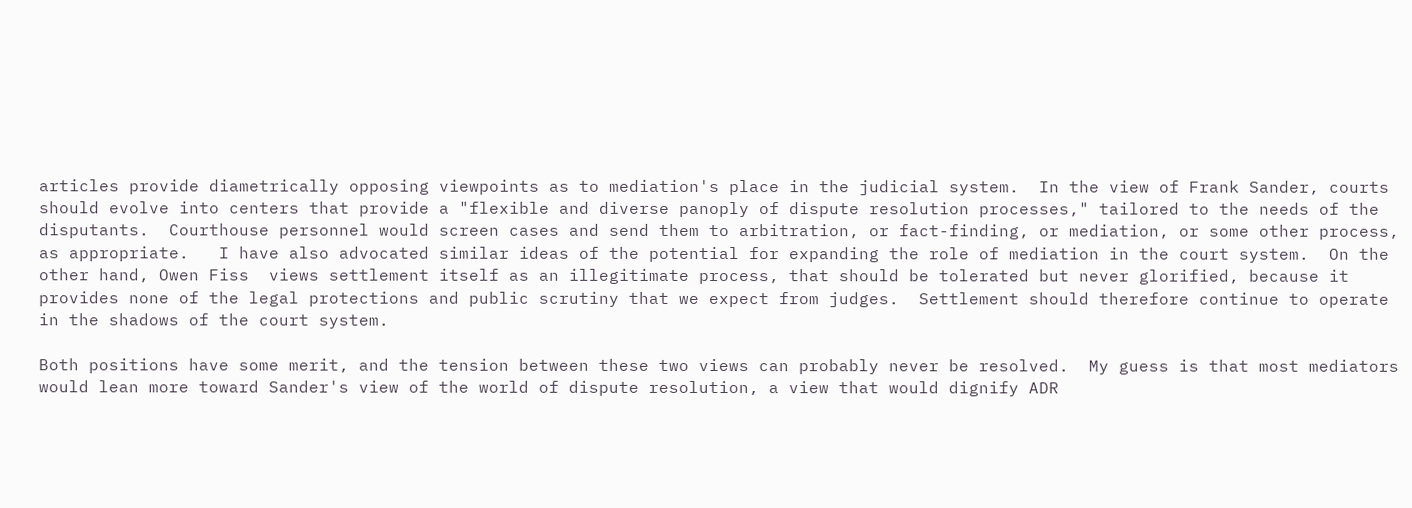articles provide diametrically opposing viewpoints as to mediation's place in the judicial system.  In the view of Frank Sander, courts should evolve into centers that provide a "flexible and diverse panoply of dispute resolution processes," tailored to the needs of the disputants.  Courthouse personnel would screen cases and send them to arbitration, or fact-finding, or mediation, or some other process, as appropriate.   I have also advocated similar ideas of the potential for expanding the role of mediation in the court system.  On the other hand, Owen Fiss  views settlement itself as an illegitimate process, that should be tolerated but never glorified, because it provides none of the legal protections and public scrutiny that we expect from judges.  Settlement should therefore continue to operate in the shadows of the court system.

Both positions have some merit, and the tension between these two views can probably never be resolved.  My guess is that most mediators would lean more toward Sander's view of the world of dispute resolution, a view that would dignify ADR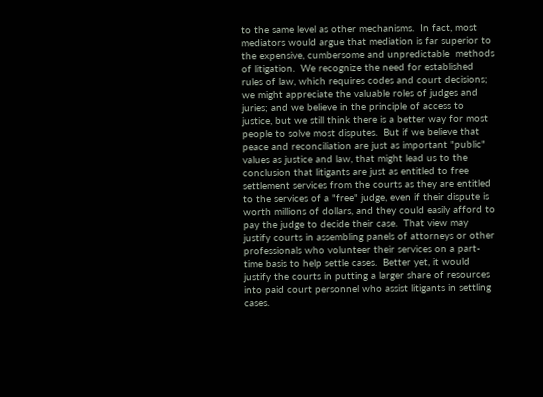to the same level as other mechanisms.  In fact, most mediators would argue that mediation is far superior to the expensive, cumbersome and unpredictable  methods of litigation.  We recognize the need for established rules of law, which requires codes and court decisions; we might appreciate the valuable roles of judges and juries; and we believe in the principle of access to justice, but we still think there is a better way for most people to solve most disputes.  But if we believe that peace and reconciliation are just as important "public" values as justice and law, that might lead us to the conclusion that litigants are just as entitled to free settlement services from the courts as they are entitled to the services of a "free" judge, even if their dispute is worth millions of dollars, and they could easily afford to pay the judge to decide their case.  That view may justify courts in assembling panels of attorneys or other professionals who volunteer their services on a part-time basis to help settle cases.  Better yet, it would justify the courts in putting a larger share of resources into paid court personnel who assist litigants in settling cases.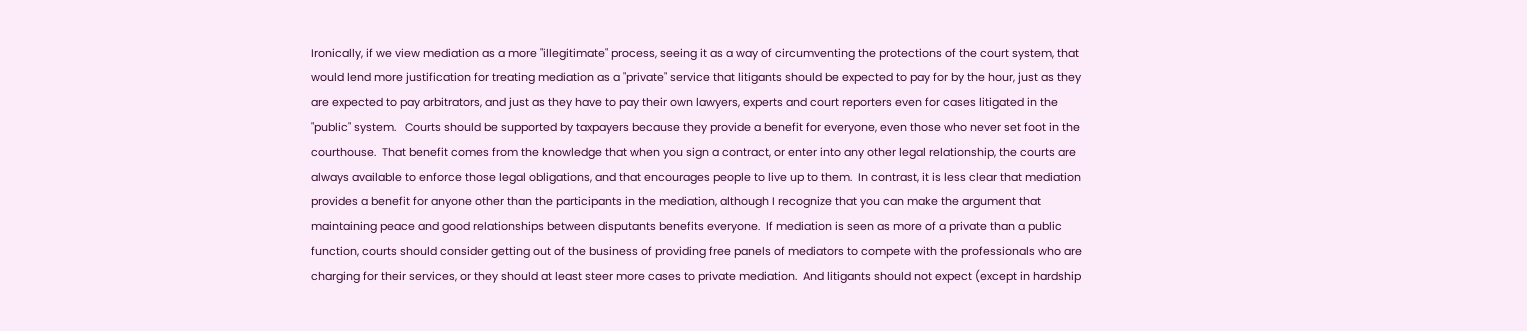Ironically, if we view mediation as a more "illegitimate" process, seeing it as a way of circumventing the protections of the court system, that would lend more justification for treating mediation as a "private" service that litigants should be expected to pay for by the hour, just as they are expected to pay arbitrators, and just as they have to pay their own lawyers, experts and court reporters even for cases litigated in the "public" system.   Courts should be supported by taxpayers because they provide a benefit for everyone, even those who never set foot in the courthouse.  That benefit comes from the knowledge that when you sign a contract, or enter into any other legal relationship, the courts are always available to enforce those legal obligations, and that encourages people to live up to them.  In contrast, it is less clear that mediation provides a benefit for anyone other than the participants in the mediation, although I recognize that you can make the argument that maintaining peace and good relationships between disputants benefits everyone.  If mediation is seen as more of a private than a public function, courts should consider getting out of the business of providing free panels of mediators to compete with the professionals who are charging for their services, or they should at least steer more cases to private mediation.  And litigants should not expect (except in hardship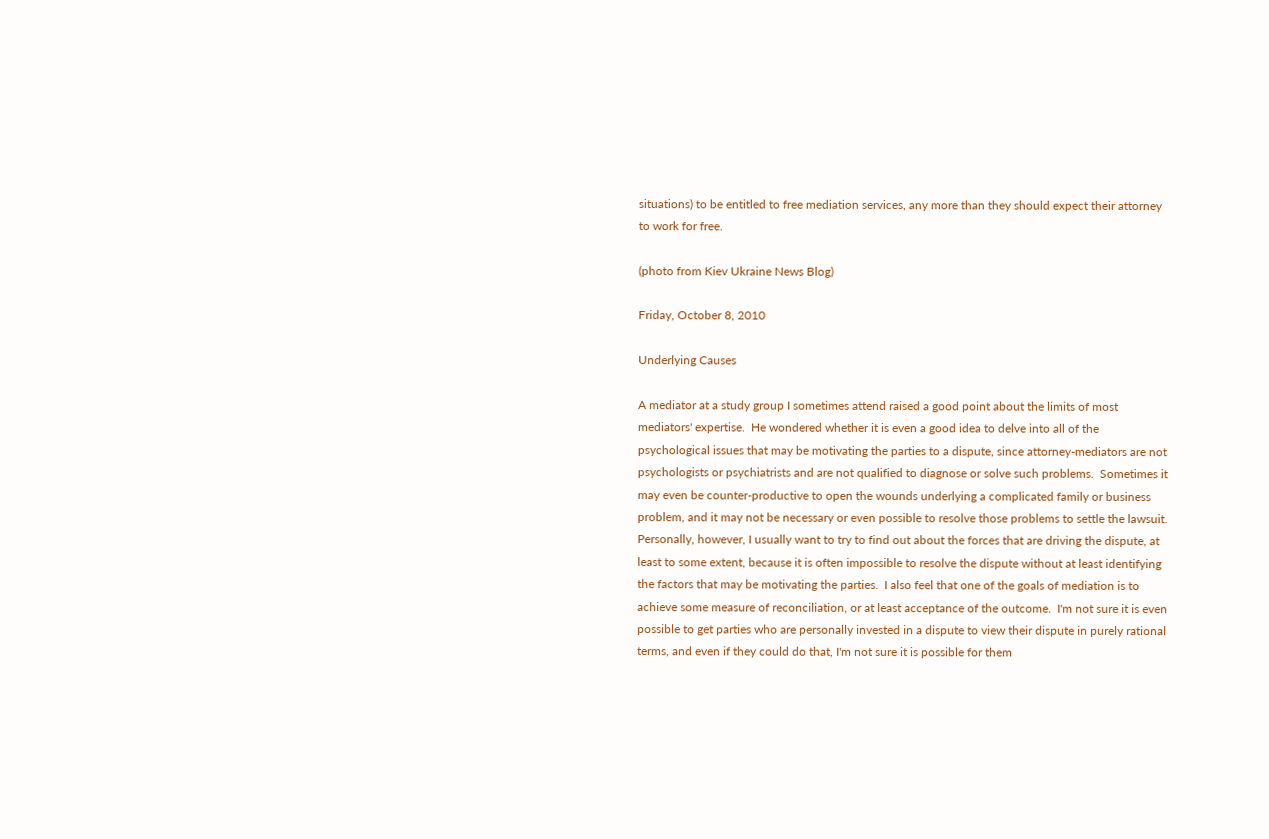situations) to be entitled to free mediation services, any more than they should expect their attorney to work for free.

(photo from Kiev Ukraine News Blog)

Friday, October 8, 2010

Underlying Causes

A mediator at a study group I sometimes attend raised a good point about the limits of most mediators' expertise.  He wondered whether it is even a good idea to delve into all of the psychological issues that may be motivating the parties to a dispute, since attorney-mediators are not psychologists or psychiatrists and are not qualified to diagnose or solve such problems.  Sometimes it may even be counter-productive to open the wounds underlying a complicated family or business problem, and it may not be necessary or even possible to resolve those problems to settle the lawsuit.  Personally, however, I usually want to try to find out about the forces that are driving the dispute, at least to some extent, because it is often impossible to resolve the dispute without at least identifying the factors that may be motivating the parties.  I also feel that one of the goals of mediation is to achieve some measure of reconciliation, or at least acceptance of the outcome.  I'm not sure it is even possible to get parties who are personally invested in a dispute to view their dispute in purely rational terms, and even if they could do that, I'm not sure it is possible for them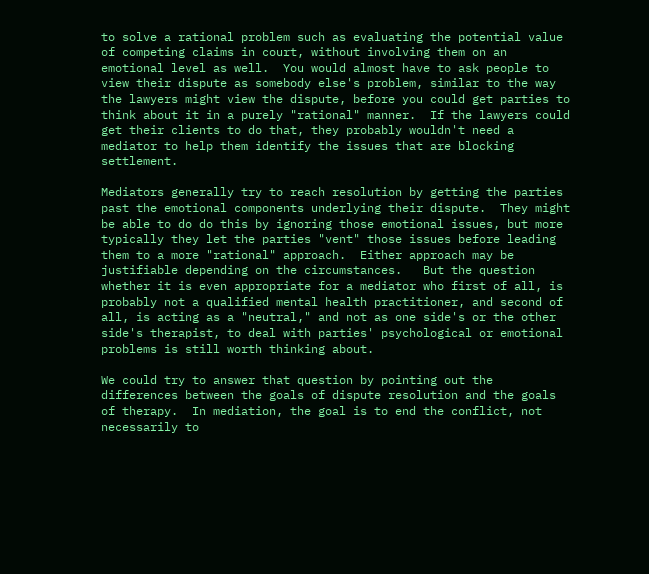to solve a rational problem such as evaluating the potential value of competing claims in court, without involving them on an emotional level as well.  You would almost have to ask people to view their dispute as somebody else's problem, similar to the way the lawyers might view the dispute, before you could get parties to think about it in a purely "rational" manner.  If the lawyers could get their clients to do that, they probably wouldn't need a mediator to help them identify the issues that are blocking settlement.

Mediators generally try to reach resolution by getting the parties past the emotional components underlying their dispute.  They might be able to do do this by ignoring those emotional issues, but more typically they let the parties "vent" those issues before leading them to a more "rational" approach.  Either approach may be justifiable depending on the circumstances.   But the question whether it is even appropriate for a mediator who first of all, is probably not a qualified mental health practitioner, and second of all, is acting as a "neutral," and not as one side's or the other side's therapist, to deal with parties' psychological or emotional problems is still worth thinking about.

We could try to answer that question by pointing out the differences between the goals of dispute resolution and the goals of therapy.  In mediation, the goal is to end the conflict, not necessarily to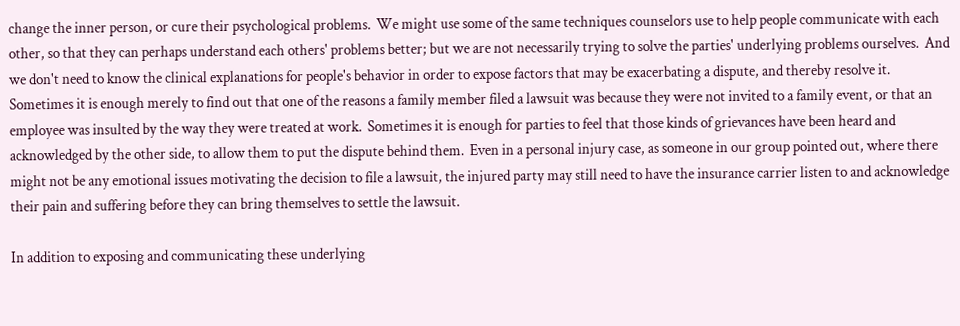change the inner person, or cure their psychological problems.  We might use some of the same techniques counselors use to help people communicate with each other, so that they can perhaps understand each others' problems better; but we are not necessarily trying to solve the parties' underlying problems ourselves.  And we don't need to know the clinical explanations for people's behavior in order to expose factors that may be exacerbating a dispute, and thereby resolve it.  Sometimes it is enough merely to find out that one of the reasons a family member filed a lawsuit was because they were not invited to a family event, or that an employee was insulted by the way they were treated at work.  Sometimes it is enough for parties to feel that those kinds of grievances have been heard and acknowledged by the other side, to allow them to put the dispute behind them.  Even in a personal injury case, as someone in our group pointed out, where there might not be any emotional issues motivating the decision to file a lawsuit, the injured party may still need to have the insurance carrier listen to and acknowledge their pain and suffering before they can bring themselves to settle the lawsuit.

In addition to exposing and communicating these underlying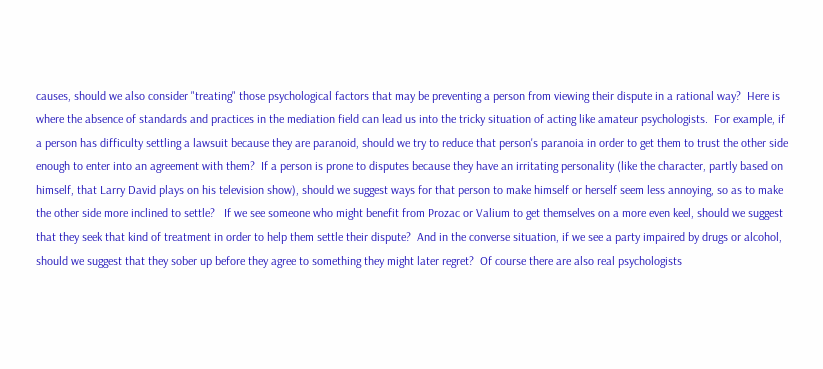causes, should we also consider "treating" those psychological factors that may be preventing a person from viewing their dispute in a rational way?  Here is where the absence of standards and practices in the mediation field can lead us into the tricky situation of acting like amateur psychologists.  For example, if a person has difficulty settling a lawsuit because they are paranoid, should we try to reduce that person's paranoia in order to get them to trust the other side enough to enter into an agreement with them?  If a person is prone to disputes because they have an irritating personality (like the character, partly based on himself, that Larry David plays on his television show), should we suggest ways for that person to make himself or herself seem less annoying, so as to make the other side more inclined to settle?   If we see someone who might benefit from Prozac or Valium to get themselves on a more even keel, should we suggest that they seek that kind of treatment in order to help them settle their dispute?  And in the converse situation, if we see a party impaired by drugs or alcohol, should we suggest that they sober up before they agree to something they might later regret?  Of course there are also real psychologists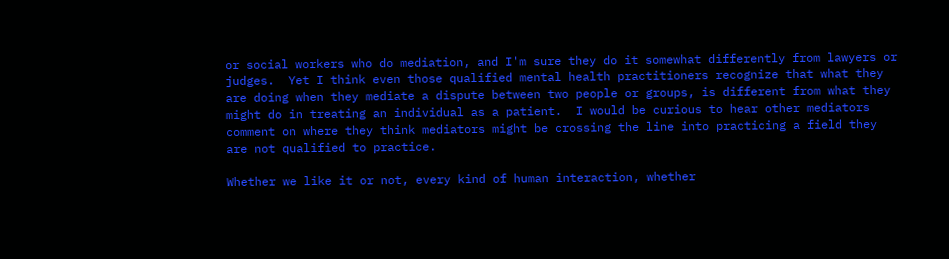or social workers who do mediation, and I'm sure they do it somewhat differently from lawyers or judges.  Yet I think even those qualified mental health practitioners recognize that what they are doing when they mediate a dispute between two people or groups, is different from what they might do in treating an individual as a patient.  I would be curious to hear other mediators comment on where they think mediators might be crossing the line into practicing a field they are not qualified to practice.

Whether we like it or not, every kind of human interaction, whether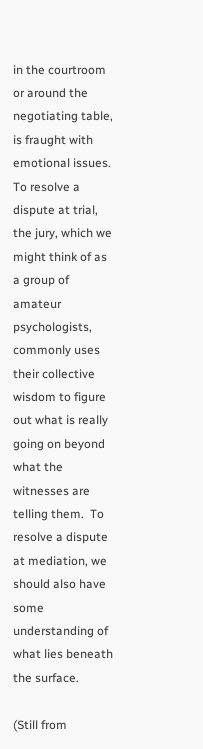in the courtroom or around the negotiating table, is fraught with emotional issues.  To resolve a dispute at trial, the jury, which we might think of as a group of amateur psychologists, commonly uses their collective wisdom to figure out what is really going on beyond what the witnesses are telling them.  To resolve a dispute at mediation, we should also have some understanding of what lies beneath the surface.

(Still from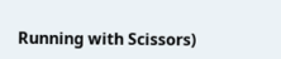Running with Scissors)